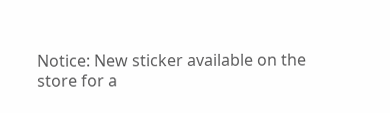Notice: New sticker available on the store for a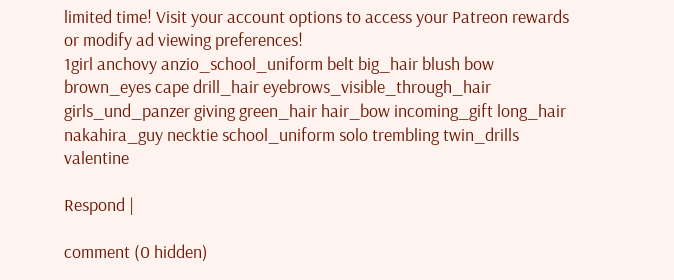limited time! Visit your account options to access your Patreon rewards or modify ad viewing preferences!
1girl anchovy anzio_school_uniform belt big_hair blush bow brown_eyes cape drill_hair eyebrows_visible_through_hair girls_und_panzer giving green_hair hair_bow incoming_gift long_hair nakahira_guy necktie school_uniform solo trembling twin_drills valentine

Respond |

comment (0 hidden)